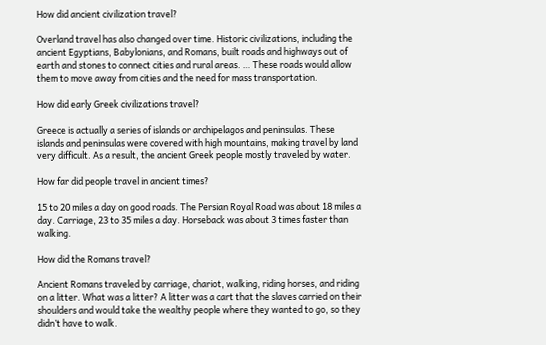How did ancient civilization travel?

Overland travel has also changed over time. Historic civilizations, including the ancient Egyptians, Babylonians, and Romans, built roads and highways out of earth and stones to connect cities and rural areas. … These roads would allow them to move away from cities and the need for mass transportation.

How did early Greek civilizations travel?

Greece is actually a series of islands or archipelagos and peninsulas. These islands and peninsulas were covered with high mountains, making travel by land very difficult. As a result, the ancient Greek people mostly traveled by water.

How far did people travel in ancient times?

15 to 20 miles a day on good roads. The Persian Royal Road was about 18 miles a day. Carriage, 23 to 35 miles a day. Horseback was about 3 times faster than walking.

How did the Romans travel?

Ancient Romans traveled by carriage, chariot, walking, riding horses, and riding on a litter. What was a litter? A litter was a cart that the slaves carried on their shoulders and would take the wealthy people where they wanted to go, so they didn’t have to walk.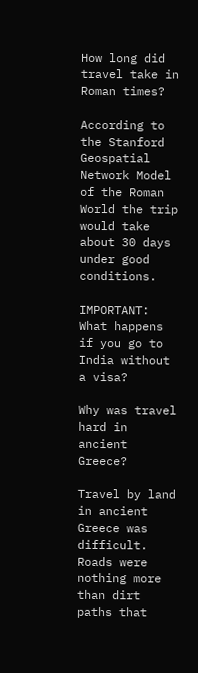How long did travel take in Roman times?

According to the Stanford Geospatial Network Model of the Roman World the trip would take about 30 days under good conditions.

IMPORTANT:  What happens if you go to India without a visa?

Why was travel hard in ancient Greece?

Travel by land in ancient Greece was difficult. Roads were nothing more than dirt paths that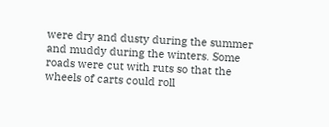were dry and dusty during the summer and muddy during the winters. Some roads were cut with ruts so that the wheels of carts could roll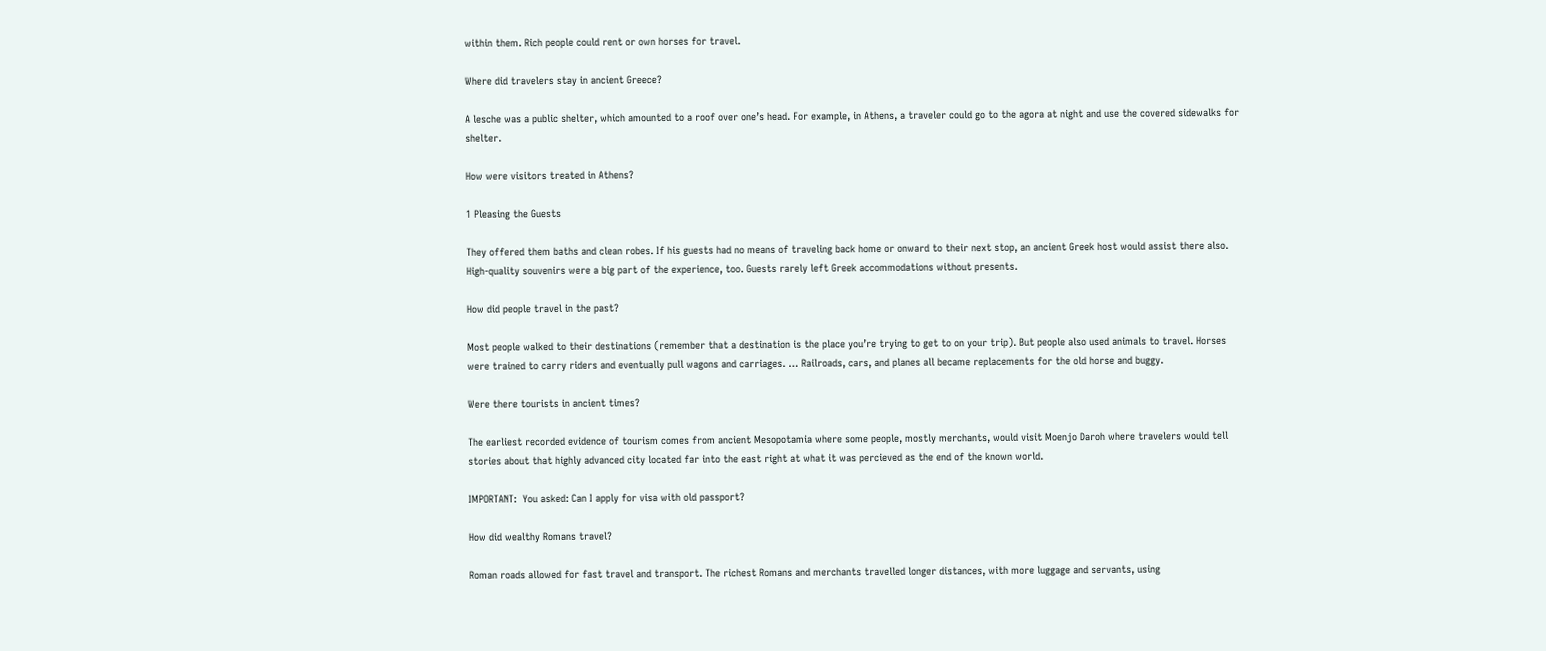within them. Rich people could rent or own horses for travel.

Where did travelers stay in ancient Greece?

A lesche was a public shelter, which amounted to a roof over one’s head. For example, in Athens, a traveler could go to the agora at night and use the covered sidewalks for shelter.

How were visitors treated in Athens?

1 Pleasing the Guests

They offered them baths and clean robes. If his guests had no means of traveling back home or onward to their next stop, an ancient Greek host would assist there also. High-quality souvenirs were a big part of the experience, too. Guests rarely left Greek accommodations without presents.

How did people travel in the past?

Most people walked to their destinations (remember that a destination is the place you’re trying to get to on your trip). But people also used animals to travel. Horses were trained to carry riders and eventually pull wagons and carriages. … Railroads, cars, and planes all became replacements for the old horse and buggy.

Were there tourists in ancient times?

The earliest recorded evidence of tourism comes from ancient Mesopotamia where some people, mostly merchants, would visit Moenjo Daroh where travelers would tell stories about that highly advanced city located far into the east right at what it was percieved as the end of the known world.

IMPORTANT:  You asked: Can I apply for visa with old passport?

How did wealthy Romans travel?

Roman roads allowed for fast travel and transport. The richest Romans and merchants travelled longer distances, with more luggage and servants, using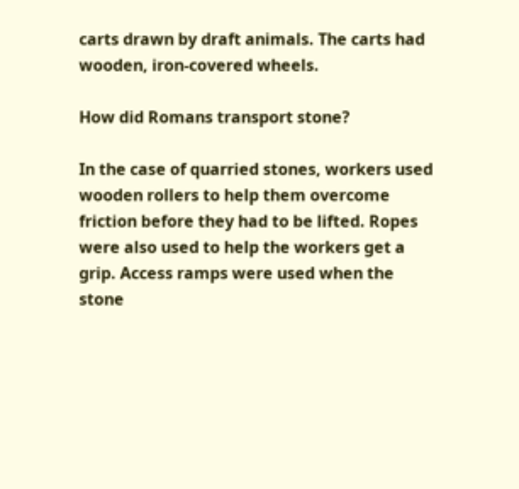carts drawn by draft animals. The carts had wooden, iron-covered wheels.

How did Romans transport stone?

In the case of quarried stones, workers used wooden rollers to help them overcome friction before they had to be lifted. Ropes were also used to help the workers get a grip. Access ramps were used when the stone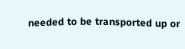needed to be transported up or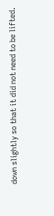down slightly so that it did not need to be lifted.